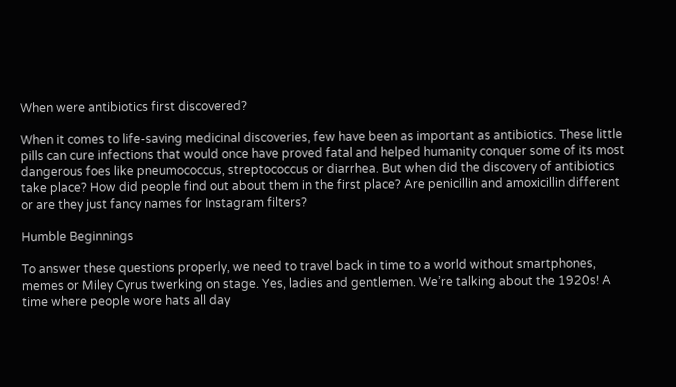When were antibiotics first discovered?

When it comes to life-saving medicinal discoveries, few have been as important as antibiotics. These little pills can cure infections that would once have proved fatal and helped humanity conquer some of its most dangerous foes like pneumococcus, streptococcus or diarrhea. But when did the discovery of antibiotics take place? How did people find out about them in the first place? Are penicillin and amoxicillin different or are they just fancy names for Instagram filters?

Humble Beginnings

To answer these questions properly, we need to travel back in time to a world without smartphones, memes or Miley Cyrus twerking on stage. Yes, ladies and gentlemen. We’re talking about the 1920s! A time where people wore hats all day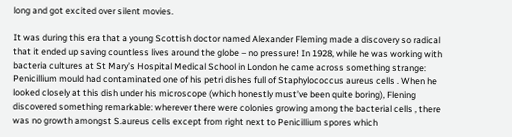long and got excited over silent movies.

It was during this era that a young Scottish doctor named Alexander Fleming made a discovery so radical that it ended up saving countless lives around the globe – no pressure! In 1928, while he was working with bacteria cultures at St Mary’s Hospital Medical School in London he came across something strange: Penicillium mould had contaminated one of his petri dishes full of Staphylococcus aureus cells . When he looked closely at this dish under his microscope (which honestly must’ve been quite boring), Flening discovered something remarkable: wherever there were colonies growing among the bacterial cells , there was no growth amongst S.aureus cells except from right next to Penicillium spores which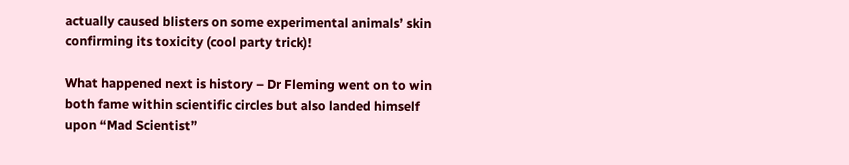actually caused blisters on some experimental animals’ skin confirming its toxicity (cool party trick)!

What happened next is history – Dr Fleming went on to win both fame within scientific circles but also landed himself upon “Mad Scientist”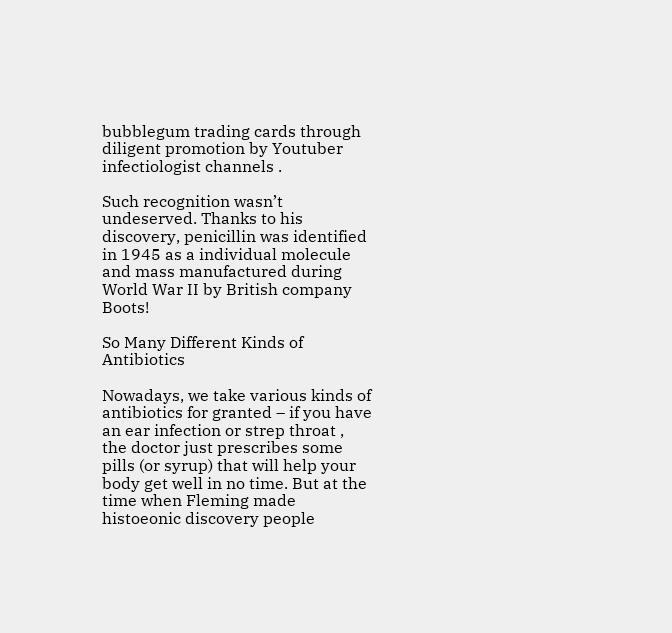bubblegum trading cards through diligent promotion by Youtuber infectiologist channels .

Such recognition wasn’t undeserved. Thanks to his discovery, penicillin was identified in 1945 as a individual molecule and mass manufactured during World War II by British company Boots!

So Many Different Kinds of Antibiotics

Nowadays, we take various kinds of antibiotics for granted – if you have an ear infection or strep throat , the doctor just prescribes some pills (or syrup) that will help your body get well in no time. But at the time when Fleming made histoeonic discovery people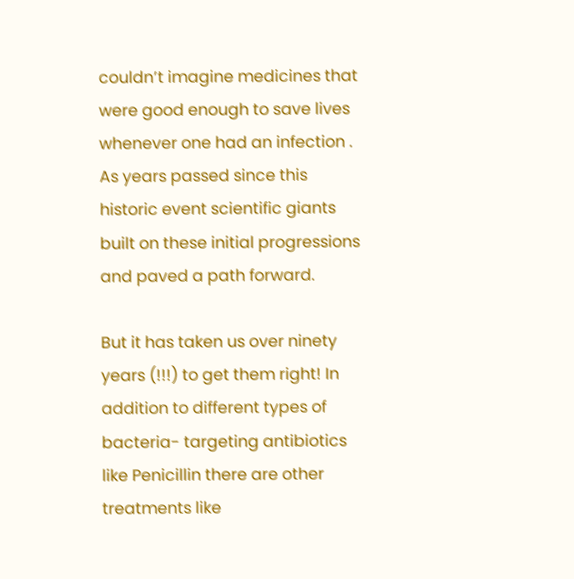couldn’t imagine medicines that were good enough to save lives whenever one had an infection . As years passed since this historic event scientific giants built on these initial progressions and paved a path forward.

But it has taken us over ninety years (!!!) to get them right! In addition to different types of bacteria- targeting antibiotics like Penicillin there are other treatments like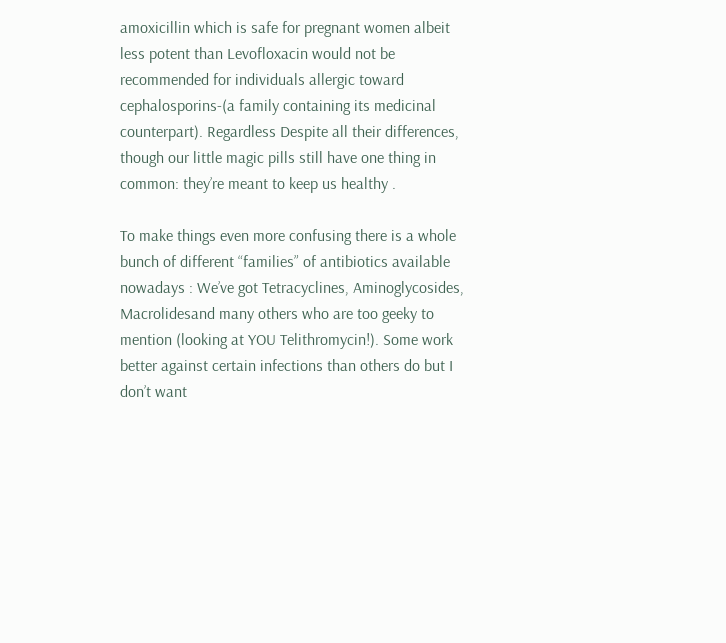amoxicillin which is safe for pregnant women albeit less potent than Levofloxacin would not be recommended for individuals allergic toward cephalosporins-(a family containing its medicinal counterpart). Regardless Despite all their differences, though our little magic pills still have one thing in common: they’re meant to keep us healthy .

To make things even more confusing there is a whole bunch of different “families” of antibiotics available nowadays : We’ve got Tetracyclines, Aminoglycosides, Macrolidesand many others who are too geeky to mention (looking at YOU Telithromycin!). Some work better against certain infections than others do but I don’t want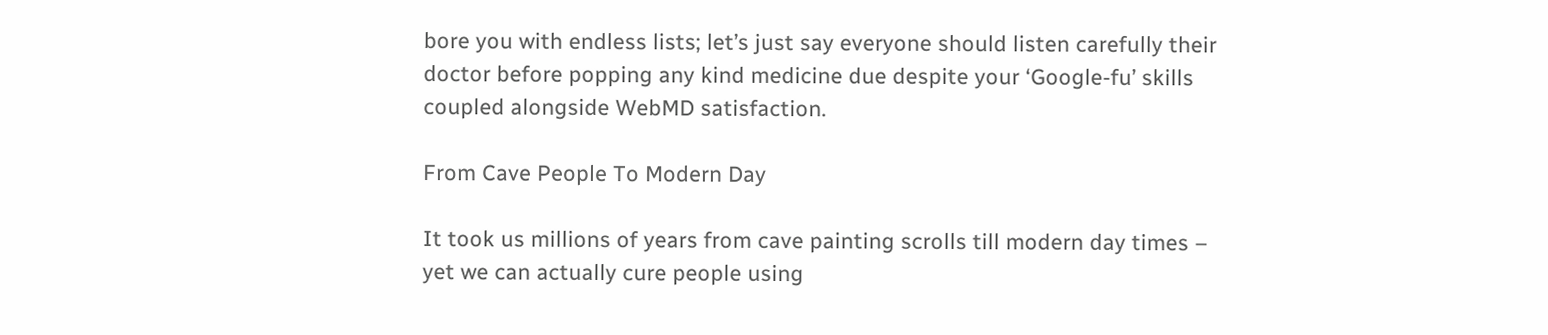bore you with endless lists; let’s just say everyone should listen carefully their doctor before popping any kind medicine due despite your ‘Google-fu’ skills coupled alongside WebMD satisfaction.

From Cave People To Modern Day

It took us millions of years from cave painting scrolls till modern day times – yet we can actually cure people using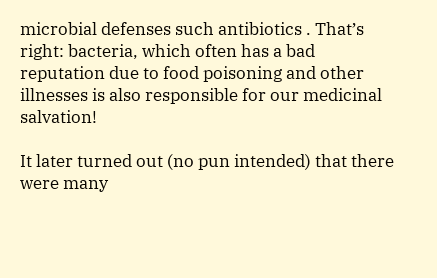microbial defenses such antibiotics . That’s right: bacteria, which often has a bad reputation due to food poisoning and other illnesses is also responsible for our medicinal salvation!

It later turned out (no pun intended) that there were many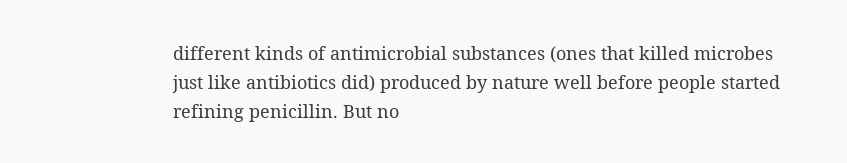different kinds of antimicrobial substances (ones that killed microbes just like antibiotics did) produced by nature well before people started refining penicillin. But no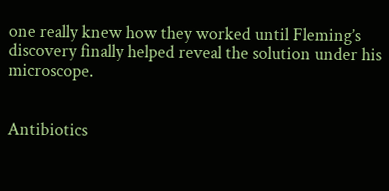one really knew how they worked until Fleming’s discovery finally helped reveal the solution under his microscope.


Antibiotics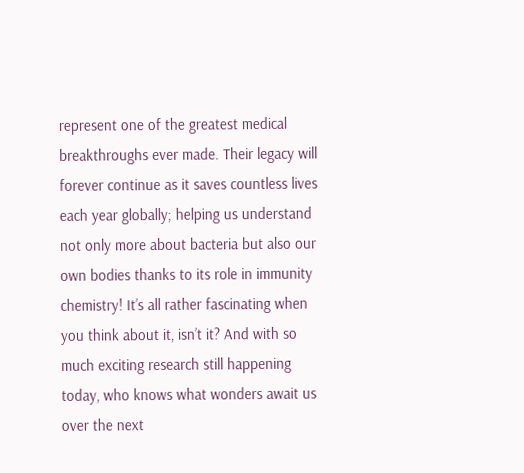represent one of the greatest medical breakthroughs ever made. Their legacy will forever continue as it saves countless lives each year globally; helping us understand not only more about bacteria but also our own bodies thanks to its role in immunity chemistry! It’s all rather fascinating when you think about it, isn’t it? And with so much exciting research still happening today, who knows what wonders await us over the next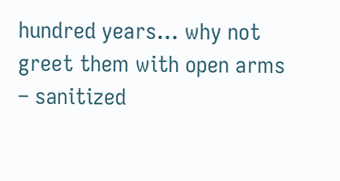hundred years… why not greet them with open arms – sanitized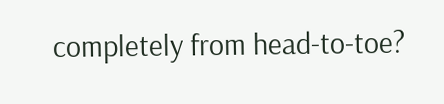completely from head-to-toe?